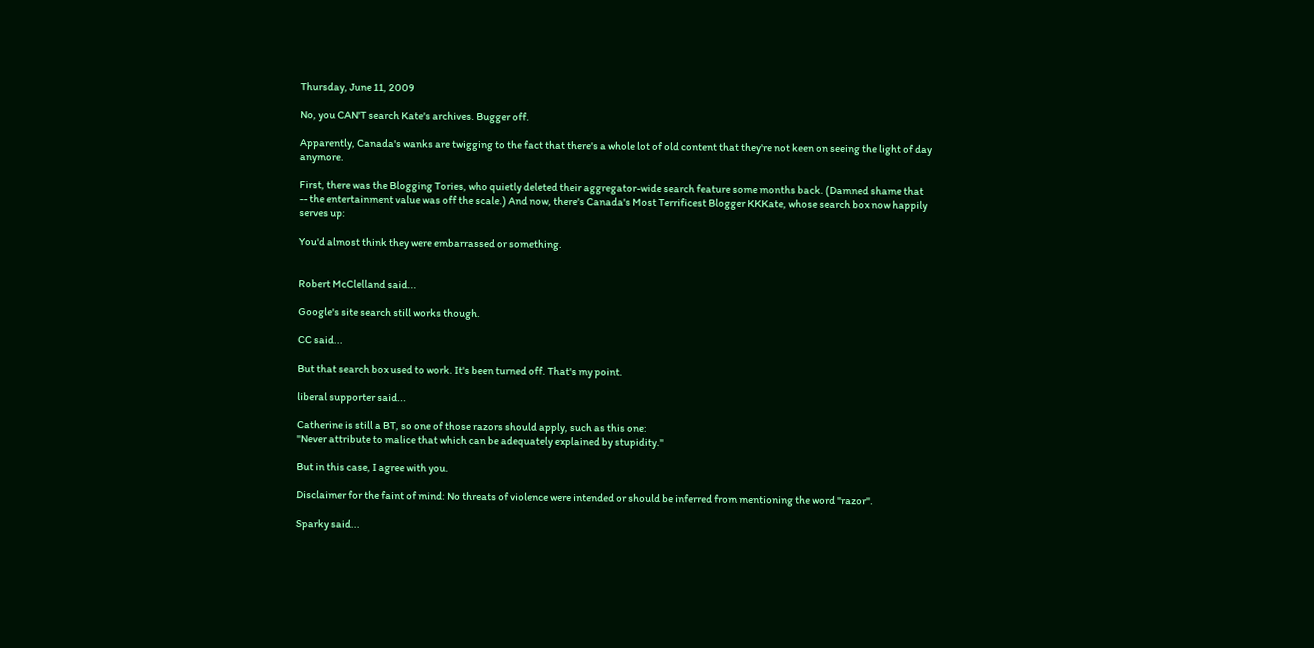Thursday, June 11, 2009

No, you CAN'T search Kate's archives. Bugger off.

Apparently, Canada's wanks are twigging to the fact that there's a whole lot of old content that they're not keen on seeing the light of day anymore.

First, there was the Blogging Tories, who quietly deleted their aggregator-wide search feature some months back. (Damned shame that -- the entertainment value was off the scale.) And now, there's Canada's Most Terrificest Blogger KKKate, whose search box now happily serves up:

You'd almost think they were embarrassed or something.


Robert McClelland said...

Google's site search still works though.

CC said...

But that search box used to work. It's been turned off. That's my point.

liberal supporter said...

Catherine is still a BT, so one of those razors should apply, such as this one:
"Never attribute to malice that which can be adequately explained by stupidity."

But in this case, I agree with you.

Disclaimer for the faint of mind: No threats of violence were intended or should be inferred from mentioning the word "razor".

Sparky said...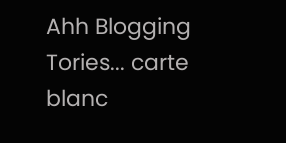Ahh Blogging Tories... carte blanc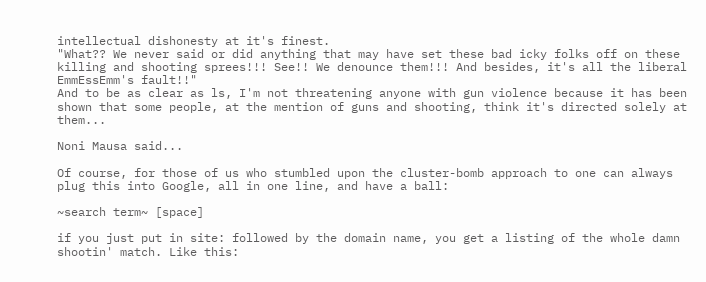intellectual dishonesty at it's finest.
"What?? We never said or did anything that may have set these bad icky folks off on these killing and shooting sprees!!! See!! We denounce them!!! And besides, it's all the liberal EmmEssEmm's fault!!"
And to be as clear as ls, I'm not threatening anyone with gun violence because it has been shown that some people, at the mention of guns and shooting, think it's directed solely at them...

Noni Mausa said...

Of course, for those of us who stumbled upon the cluster-bomb approach to one can always plug this into Google, all in one line, and have a ball:

~search term~ [space]

if you just put in site: followed by the domain name, you get a listing of the whole damn shootin' match. Like this: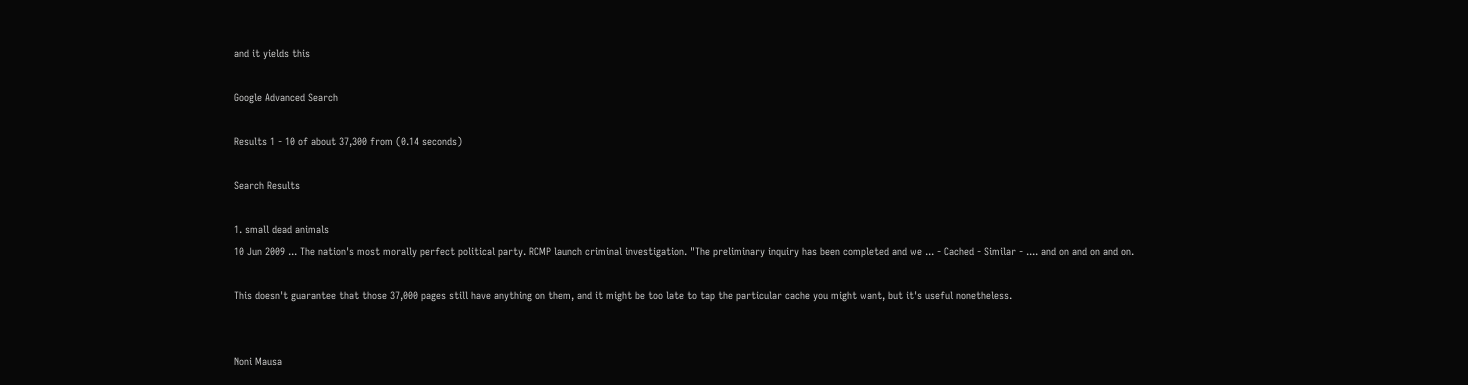and it yields this

Google Advanced Search

Results 1 - 10 of about 37,300 from (0.14 seconds)

Search Results

1. small dead animals
10 Jun 2009 ... The nation's most morally perfect political party. RCMP launch criminal investigation. "The preliminary inquiry has been completed and we ... - Cached - Similar - .... and on and on and on.

This doesn't guarantee that those 37,000 pages still have anything on them, and it might be too late to tap the particular cache you might want, but it's useful nonetheless.


Noni Mausa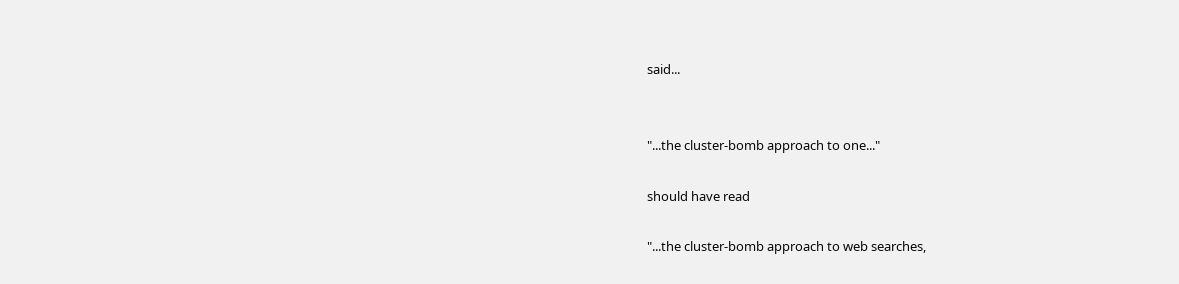said...


"...the cluster-bomb approach to one..."

should have read

"...the cluster-bomb approach to web searches,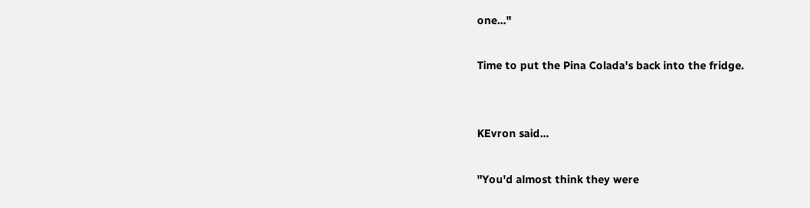one..."

Time to put the Pina Colada's back into the fridge.


KEvron said...

"You'd almost think they were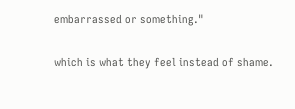embarrassed or something."

which is what they feel instead of shame.